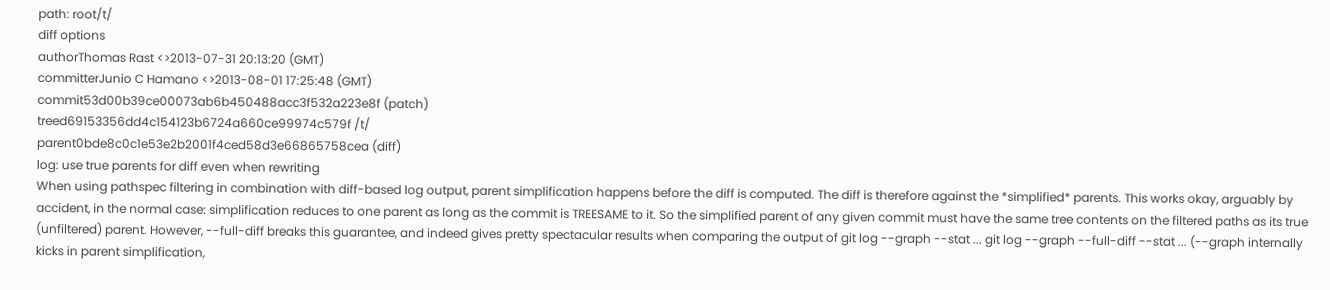path: root/t/
diff options
authorThomas Rast <>2013-07-31 20:13:20 (GMT)
committerJunio C Hamano <>2013-08-01 17:25:48 (GMT)
commit53d00b39ce00073ab6b450488acc3f532a223e8f (patch)
treed69153356dd4c154123b6724a660ce99974c579f /t/
parent0bde8c0c1e53e2b2001f4ced58d3e66865758cea (diff)
log: use true parents for diff even when rewriting
When using pathspec filtering in combination with diff-based log output, parent simplification happens before the diff is computed. The diff is therefore against the *simplified* parents. This works okay, arguably by accident, in the normal case: simplification reduces to one parent as long as the commit is TREESAME to it. So the simplified parent of any given commit must have the same tree contents on the filtered paths as its true (unfiltered) parent. However, --full-diff breaks this guarantee, and indeed gives pretty spectacular results when comparing the output of git log --graph --stat ... git log --graph --full-diff --stat ... (--graph internally kicks in parent simplification,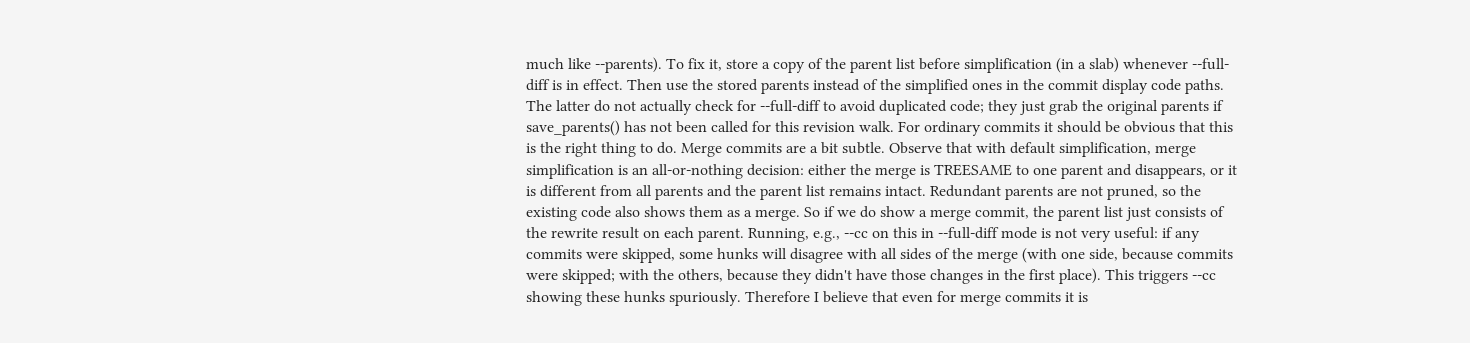much like --parents). To fix it, store a copy of the parent list before simplification (in a slab) whenever --full-diff is in effect. Then use the stored parents instead of the simplified ones in the commit display code paths. The latter do not actually check for --full-diff to avoid duplicated code; they just grab the original parents if save_parents() has not been called for this revision walk. For ordinary commits it should be obvious that this is the right thing to do. Merge commits are a bit subtle. Observe that with default simplification, merge simplification is an all-or-nothing decision: either the merge is TREESAME to one parent and disappears, or it is different from all parents and the parent list remains intact. Redundant parents are not pruned, so the existing code also shows them as a merge. So if we do show a merge commit, the parent list just consists of the rewrite result on each parent. Running, e.g., --cc on this in --full-diff mode is not very useful: if any commits were skipped, some hunks will disagree with all sides of the merge (with one side, because commits were skipped; with the others, because they didn't have those changes in the first place). This triggers --cc showing these hunks spuriously. Therefore I believe that even for merge commits it is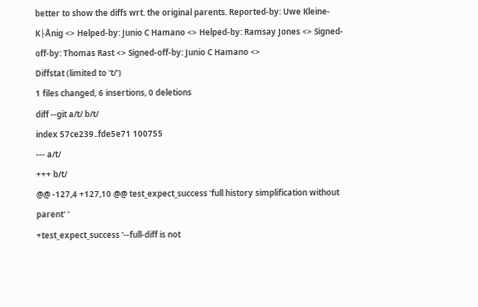better to show the diffs wrt. the original parents. Reported-by: Uwe Kleine-K├Ânig <> Helped-by: Junio C Hamano <> Helped-by: Ramsay Jones <> Signed-off-by: Thomas Rast <> Signed-off-by: Junio C Hamano <>
Diffstat (limited to 't/')
1 files changed, 6 insertions, 0 deletions
diff --git a/t/ b/t/
index 57ce239..fde5e71 100755
--- a/t/
+++ b/t/
@@ -127,4 +127,10 @@ test_expect_success 'full history simplification without parent' '
+test_expect_success '--full-diff is not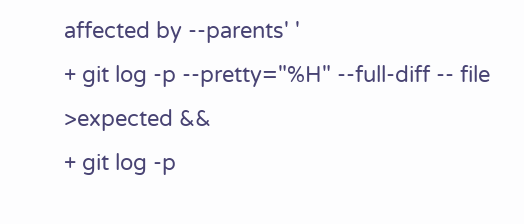affected by --parents' '
+ git log -p --pretty="%H" --full-diff -- file >expected &&
+ git log -p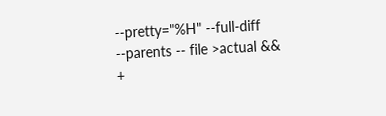--pretty="%H" --full-diff --parents -- file >actual &&
+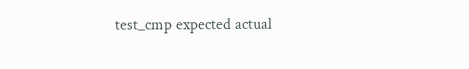test_cmp expected actual